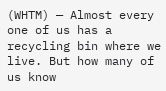(WHTM) — Almost every one of us has a recycling bin where we live. But how many of us know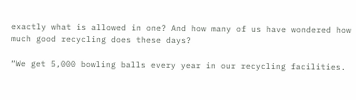exactly what is allowed in one? And how many of us have wondered how much good recycling does these days?

“We get 5,000 bowling balls every year in our recycling facilities.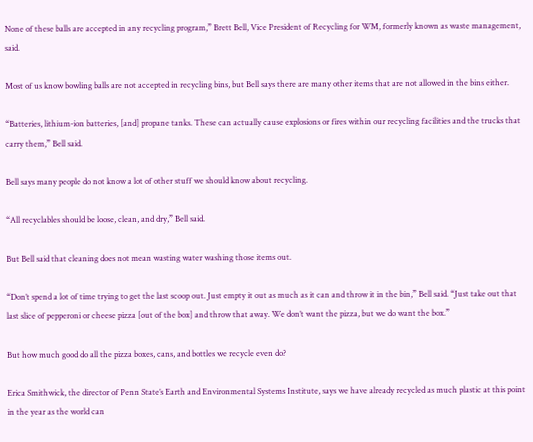None of these balls are accepted in any recycling program,” Brett Bell, Vice President of Recycling for WM, formerly known as waste management, said.

Most of us know bowling balls are not accepted in recycling bins, but Bell says there are many other items that are not allowed in the bins either.

“Batteries, lithium-ion batteries, [and] propane tanks. These can actually cause explosions or fires within our recycling facilities and the trucks that carry them,” Bell said.

Bell says many people do not know a lot of other stuff we should know about recycling.

“All recyclables should be loose, clean, and dry,” Bell said.

But Bell said that cleaning does not mean wasting water washing those items out.

“Don’t spend a lot of time trying to get the last scoop out. Just empty it out as much as it can and throw it in the bin,” Bell said. “Just take out that last slice of pepperoni or cheese pizza [out of the box] and throw that away. We don’t want the pizza, but we do want the box.”

But how much good do all the pizza boxes, cans, and bottles we recycle even do?

Erica Smithwick, the director of Penn State’s Earth and Environmental Systems Institute, says we have already recycled as much plastic at this point in the year as the world can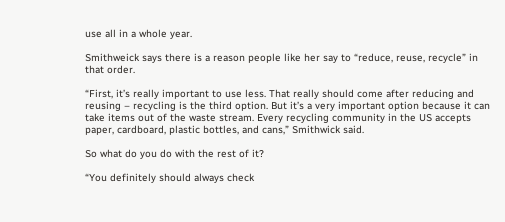use all in a whole year.

Smithweick says there is a reason people like her say to “reduce, reuse, recycle” in that order.

“First, it’s really important to use less. That really should come after reducing and reusing – recycling is the third option. But it’s a very important option because it can take items out of the waste stream. Every recycling community in the US accepts paper, cardboard, plastic bottles, and cans,” Smithwick said.

So what do you do with the rest of it?

“You definitely should always check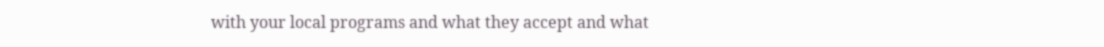with your local programs and what they accept and what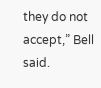they do not accept,” Bell said.